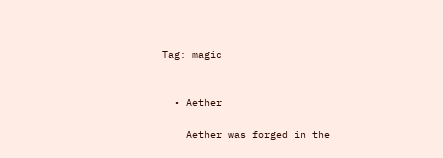Tag: magic


  • Aether

    Aether was forged in the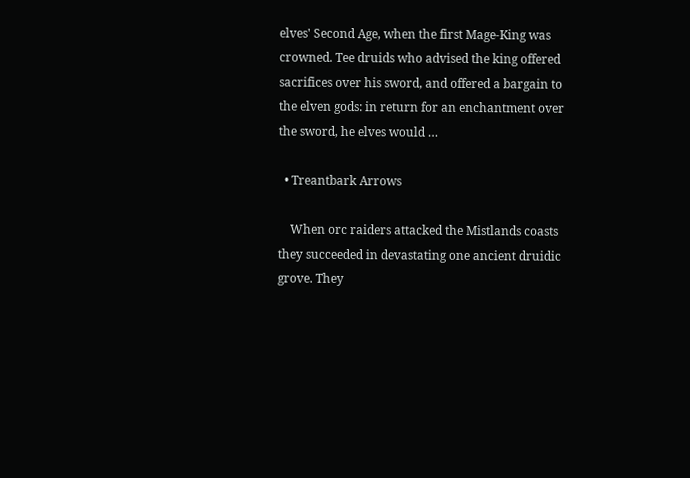elves' Second Age, when the first Mage-King was crowned. Tee druids who advised the king offered sacrifices over his sword, and offered a bargain to the elven gods: in return for an enchantment over the sword, he elves would …

  • Treantbark Arrows

    When orc raiders attacked the Mistlands coasts they succeeded in devastating one ancient druidic grove. They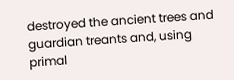destroyed the ancient trees and guardian treants and, using primal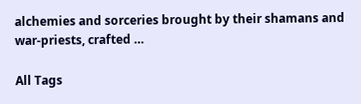alchemies and sorceries brought by their shamans and war-priests, crafted …

All Tags